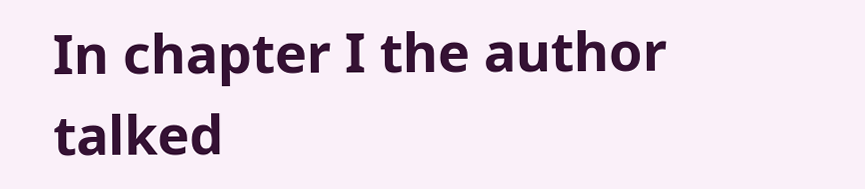In chapter I the author talked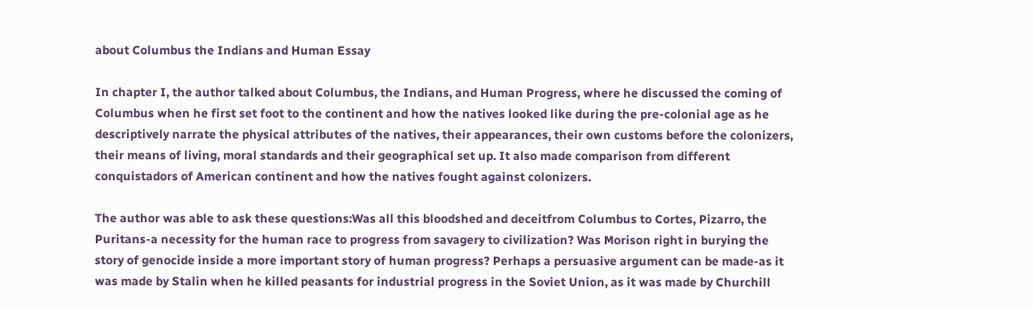about Columbus the Indians and Human Essay

In chapter I, the author talked about Columbus, the Indians, and Human Progress, where he discussed the coming of Columbus when he first set foot to the continent and how the natives looked like during the pre-colonial age as he descriptively narrate the physical attributes of the natives, their appearances, their own customs before the colonizers, their means of living, moral standards and their geographical set up. It also made comparison from different conquistadors of American continent and how the natives fought against colonizers.

The author was able to ask these questions:Was all this bloodshed and deceitfrom Columbus to Cortes, Pizarro, the Puritans-a necessity for the human race to progress from savagery to civilization? Was Morison right in burying the story of genocide inside a more important story of human progress? Perhaps a persuasive argument can be made-as it was made by Stalin when he killed peasants for industrial progress in the Soviet Union, as it was made by Churchill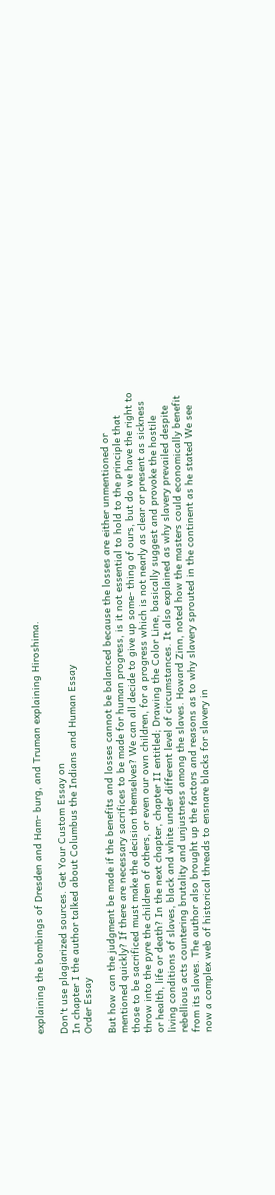explaining the bombings of Dresden and Ham- burg, and Truman explaining Hiroshima.

Don't use plagiarized sources. Get Your Custom Essay on
In chapter I the author talked about Columbus the Indians and Human Essay
Order Essay

But how can the judgment be made if the benefits and losses cannot be balanced because the losses are either unmentioned or mentioned quickly? If there are necessary sacrifices to be made for human progress, is it not essential to hold to the principle that those to be sacrificed must make the decision themselves? We can all decide to give up some- thing of ours, but do we have the right to throw into the pyre the children of others, or even our own children, for a progress which is not nearly as clear or present as sickness or health, life or death? In the next chapter, chapter II entitled; Drawing the Color Line, basically suggest and provoke the hostile living conditions of slaves, black and white under different level of circumstances. It also explained as why slavery prevailed despite rebellious acts countering brutality and unjustness among the slaves. Howard Zinn, noted how the masters could economically benefit from its slaves. The author also brought up the factors and reasons as to why slavery sprouted in the continent as he stated We see now a complex web of historical threads to ensnare blacks for slavery in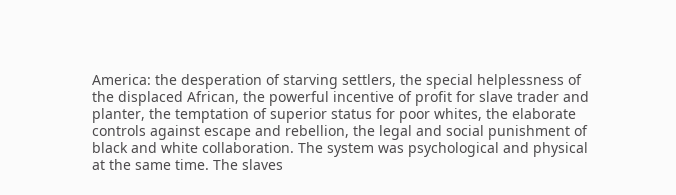America: the desperation of starving settlers, the special helplessness of the displaced African, the powerful incentive of profit for slave trader and planter, the temptation of superior status for poor whites, the elaborate controls against escape and rebellion, the legal and social punishment of black and white collaboration. The system was psychological and physical at the same time. The slaves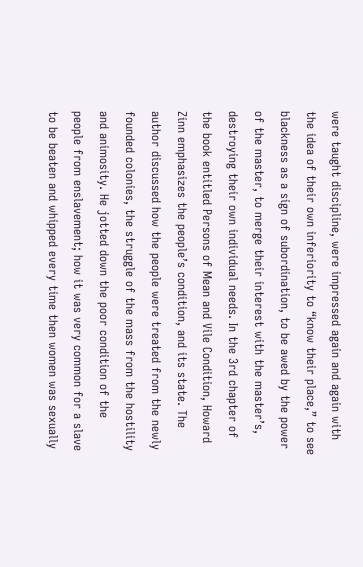were taught discipline, were impressed again and again with the idea of their own inferiority to “know their place,” to see blackness as a sign of subordination, to be awed by the power of the master, to merge their interest with the master’s, destroying their own individual needs. In the 3rd chapter of the book entitled Persons of Mean and Vile Condition, Howard Zinn emphasizes the people’s condition, and its state. The author discussed how the people were treated from the newly founded colonies, the struggle of the mass from the hostility and animosity. He jotted down the poor condition of the people from enslavement; how it was very common for a slave to be beaten and whipped every time then women was sexually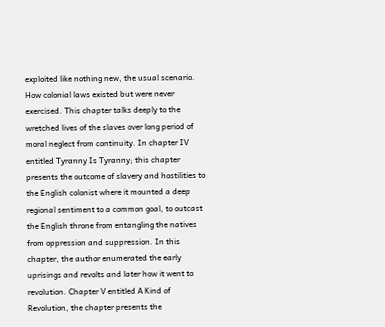exploited like nothing new, the usual scenario. How colonial laws existed but were never exercised. This chapter talks deeply to the wretched lives of the slaves over long period of moral neglect from continuity. In chapter IV entitled Tyranny Is Tyranny; this chapter presents the outcome of slavery and hostilities to the English colonist where it mounted a deep regional sentiment to a common goal, to outcast the English throne from entangling the natives from oppression and suppression. In this chapter, the author enumerated the early uprisings and revolts and later how it went to revolution. Chapter V entitled A Kind of Revolution, the chapter presents the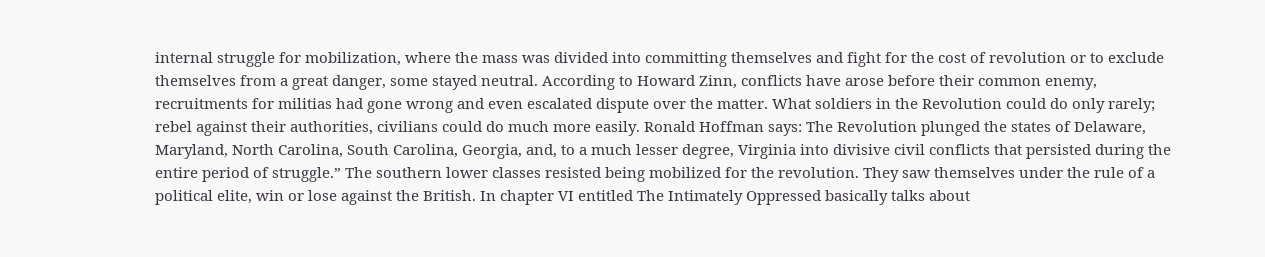internal struggle for mobilization, where the mass was divided into committing themselves and fight for the cost of revolution or to exclude themselves from a great danger, some stayed neutral. According to Howard Zinn, conflicts have arose before their common enemy, recruitments for militias had gone wrong and even escalated dispute over the matter. What soldiers in the Revolution could do only rarely; rebel against their authorities, civilians could do much more easily. Ronald Hoffman says: The Revolution plunged the states of Delaware, Maryland, North Carolina, South Carolina, Georgia, and, to a much lesser degree, Virginia into divisive civil conflicts that persisted during the entire period of struggle.” The southern lower classes resisted being mobilized for the revolution. They saw themselves under the rule of a political elite, win or lose against the British. In chapter VI entitled The Intimately Oppressed basically talks about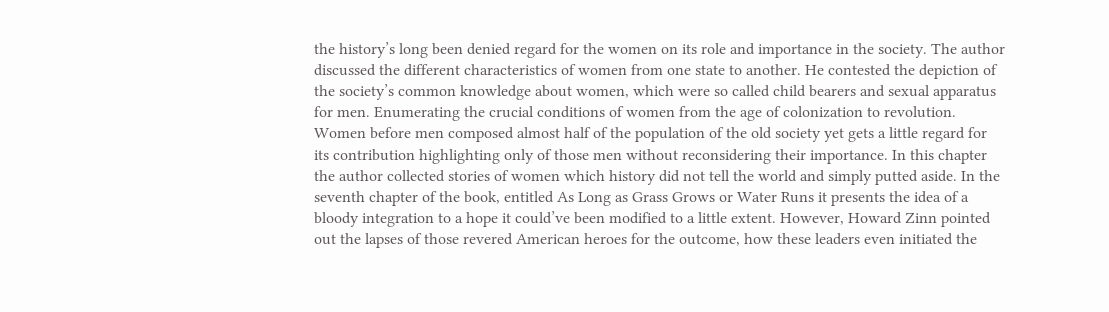the history’s long been denied regard for the women on its role and importance in the society. The author discussed the different characteristics of women from one state to another. He contested the depiction of the society’s common knowledge about women, which were so called child bearers and sexual apparatus for men. Enumerating the crucial conditions of women from the age of colonization to revolution. Women before men composed almost half of the population of the old society yet gets a little regard for its contribution highlighting only of those men without reconsidering their importance. In this chapter the author collected stories of women which history did not tell the world and simply putted aside. In the seventh chapter of the book, entitled As Long as Grass Grows or Water Runs it presents the idea of a bloody integration to a hope it could’ve been modified to a little extent. However, Howard Zinn pointed out the lapses of those revered American heroes for the outcome, how these leaders even initiated the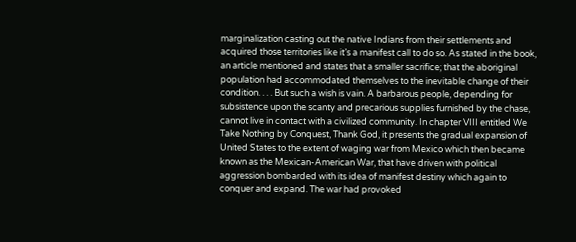marginalization casting out the native Indians from their settlements and acquired those territories like it’s a manifest call to do so. As stated in the book, an article mentioned and states that a smaller sacrifice; that the aboriginal population had accommodated themselves to the inevitable change of their condition. . . . But such a wish is vain. A barbarous people, depending for subsistence upon the scanty and precarious supplies furnished by the chase, cannot live in contact with a civilized community. In chapter VIII entitled We Take Nothing by Conquest, Thank God, it presents the gradual expansion of United States to the extent of waging war from Mexico which then became known as the Mexican-American War, that have driven with political aggression bombarded with its idea of manifest destiny which again to conquer and expand. The war had provoked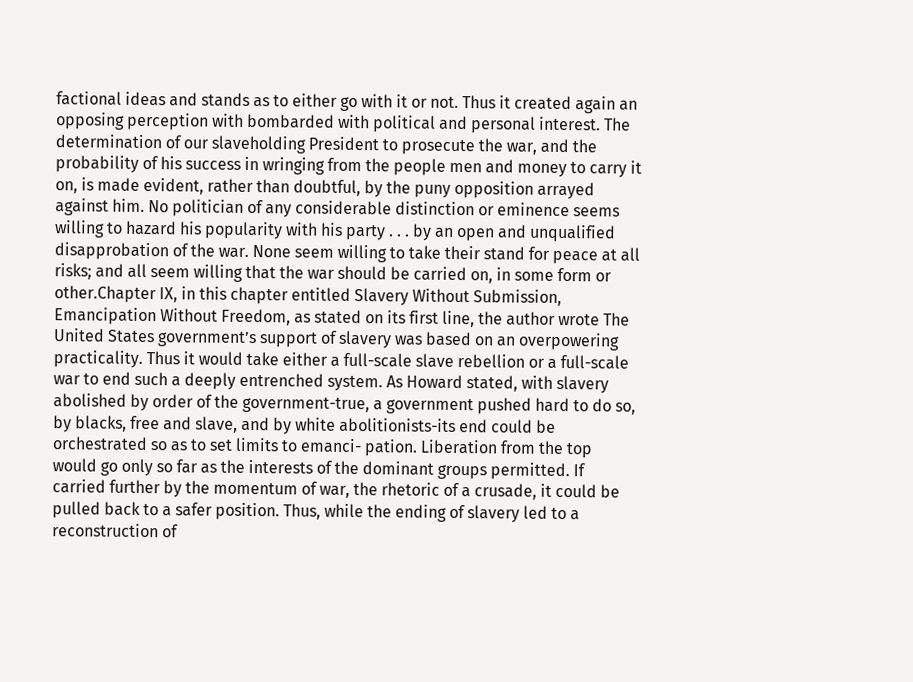factional ideas and stands as to either go with it or not. Thus it created again an opposing perception with bombarded with political and personal interest. The determination of our slaveholding President to prosecute the war, and the probability of his success in wringing from the people men and money to carry it on, is made evident, rather than doubtful, by the puny opposition arrayed against him. No politician of any considerable distinction or eminence seems willing to hazard his popularity with his party . . . by an open and unqualified disapprobation of the war. None seem willing to take their stand for peace at all risks; and all seem willing that the war should be carried on, in some form or other.Chapter IX, in this chapter entitled Slavery Without Submission, Emancipation Without Freedom, as stated on its first line, the author wrote The United States government’s support of slavery was based on an overpowering practicality. Thus it would take either a full-scale slave rebellion or a full-scale war to end such a deeply entrenched system. As Howard stated, with slavery abolished by order of the government-true, a government pushed hard to do so, by blacks, free and slave, and by white abolitionists-its end could be orchestrated so as to set limits to emanci- pation. Liberation from the top would go only so far as the interests of the dominant groups permitted. If carried further by the momentum of war, the rhetoric of a crusade, it could be pulled back to a safer position. Thus, while the ending of slavery led to a reconstruction of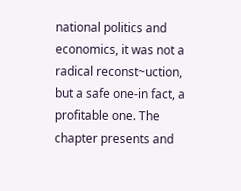national politics and economics, it was not a radical reconst~uction, but a safe one-in fact, a profitable one. The chapter presents and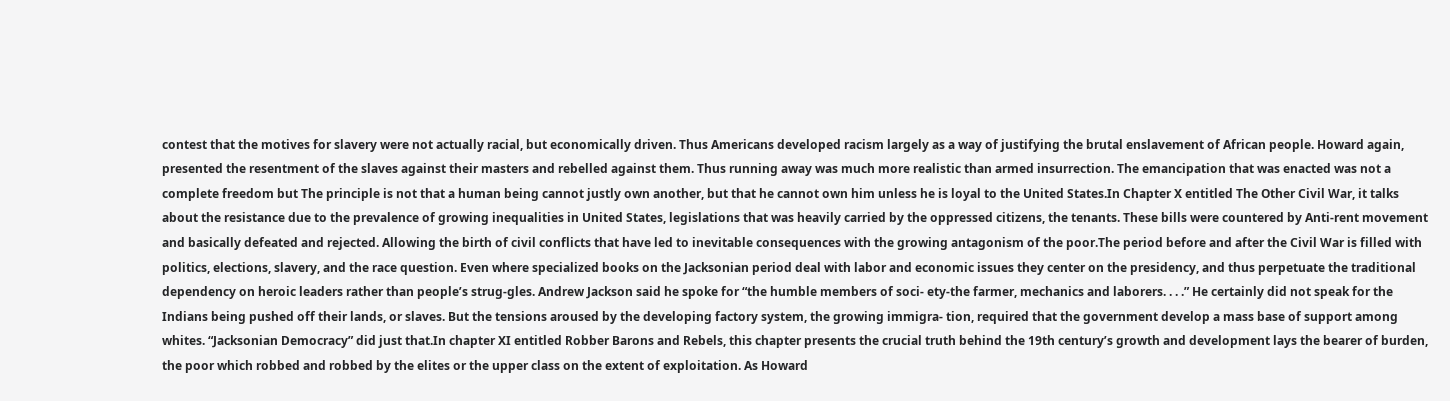contest that the motives for slavery were not actually racial, but economically driven. Thus Americans developed racism largely as a way of justifying the brutal enslavement of African people. Howard again, presented the resentment of the slaves against their masters and rebelled against them. Thus running away was much more realistic than armed insurrection. The emancipation that was enacted was not a complete freedom but The principle is not that a human being cannot justly own another, but that he cannot own him unless he is loyal to the United States.In Chapter X entitled The Other Civil War, it talks about the resistance due to the prevalence of growing inequalities in United States, legislations that was heavily carried by the oppressed citizens, the tenants. These bills were countered by Anti-rent movement and basically defeated and rejected. Allowing the birth of civil conflicts that have led to inevitable consequences with the growing antagonism of the poor.The period before and after the Civil War is filled with politics, elections, slavery, and the race question. Even where specialized books on the Jacksonian period deal with labor and economic issues they center on the presidency, and thus perpetuate the traditional dependency on heroic leaders rather than people’s strug-gles. Andrew Jackson said he spoke for “the humble members of soci- ety-the farmer, mechanics and laborers. . . .” He certainly did not speak for the Indians being pushed off their lands, or slaves. But the tensions aroused by the developing factory system, the growing immigra- tion, required that the government develop a mass base of support among whites. “Jacksonian Democracy” did just that.In chapter XI entitled Robber Barons and Rebels, this chapter presents the crucial truth behind the 19th century’s growth and development lays the bearer of burden, the poor which robbed and robbed by the elites or the upper class on the extent of exploitation. As Howard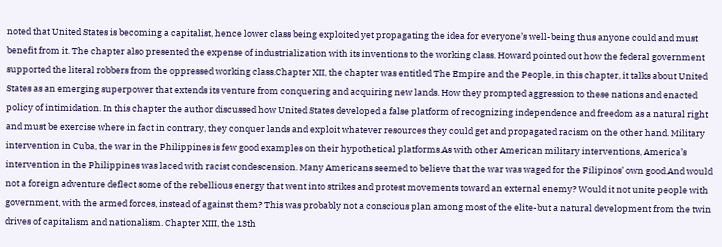noted that United States is becoming a capitalist, hence lower class being exploited yet propagating the idea for everyone’s well-being thus anyone could and must benefit from it. The chapter also presented the expense of industrialization with its inventions to the working class. Howard pointed out how the federal government supported the literal robbers from the oppressed working class.Chapter XII, the chapter was entitled The Empire and the People, in this chapter, it talks about United States as an emerging superpower that extends its venture from conquering and acquiring new lands. How they prompted aggression to these nations and enacted policy of intimidation. In this chapter the author discussed how United States developed a false platform of recognizing independence and freedom as a natural right and must be exercise where in fact in contrary, they conquer lands and exploit whatever resources they could get and propagated racism on the other hand. Military intervention in Cuba, the war in the Philippines is few good examples on their hypothetical platforms.As with other American military interventions, America’s intervention in the Philippines was laced with racist condescension. Many Americans seemed to believe that the war was waged for the Filipinos’ own good.And would not a foreign adventure deflect some of the rebellious energy that went into strikes and protest movements toward an external enemy? Would it not unite people with government, with the armed forces, instead of against them? This was probably not a conscious plan among most of the elite-but a natural development from the twin drives of capitalism and nationalism. Chapter XIII, the 13th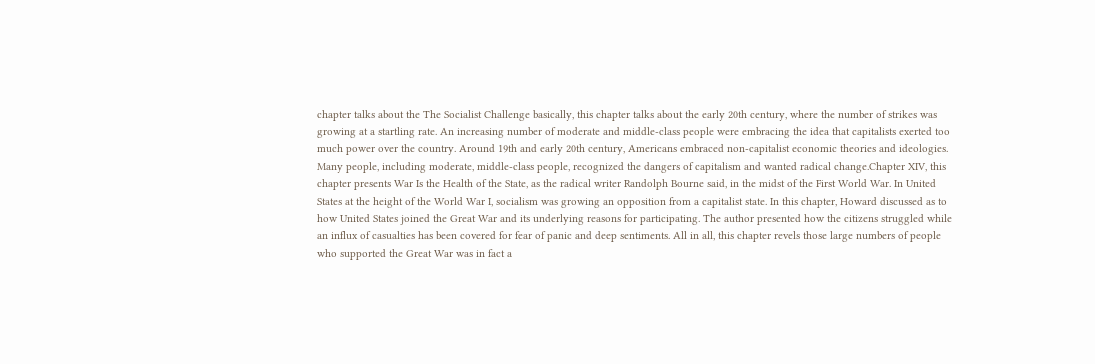chapter talks about the The Socialist Challenge basically, this chapter talks about the early 20th century, where the number of strikes was growing at a startling rate. An increasing number of moderate and middle-class people were embracing the idea that capitalists exerted too much power over the country. Around 19th and early 20th century, Americans embraced non-capitalist economic theories and ideologies. Many people, including moderate, middle-class people, recognized the dangers of capitalism and wanted radical change.Chapter XIV, this chapter presents War Is the Health of the State, as the radical writer Randolph Bourne said, in the midst of the First World War. In United States at the height of the World War I, socialism was growing an opposition from a capitalist state. In this chapter, Howard discussed as to how United States joined the Great War and its underlying reasons for participating. The author presented how the citizens struggled while an influx of casualties has been covered for fear of panic and deep sentiments. All in all, this chapter revels those large numbers of people who supported the Great War was in fact a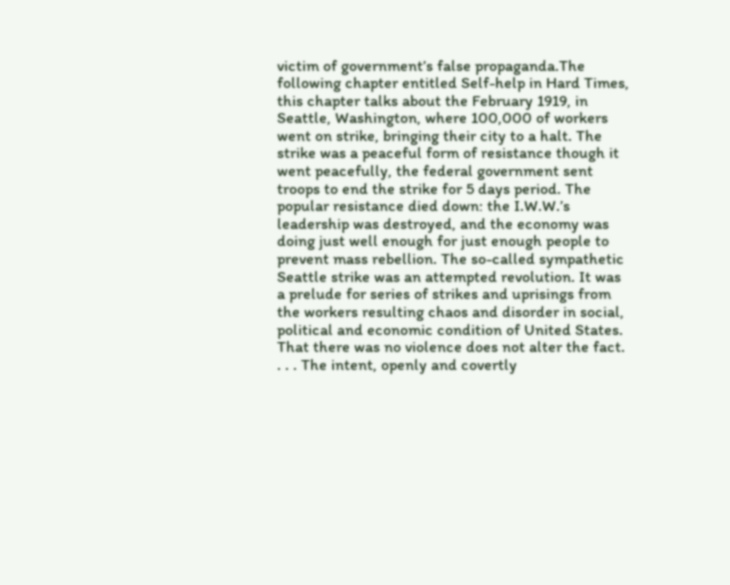victim of government’s false propaganda.The following chapter entitled Self-help in Hard Times, this chapter talks about the February 1919, in Seattle, Washington, where 100,000 of workers went on strike, bringing their city to a halt. The strike was a peaceful form of resistance though it went peacefully, the federal government sent troops to end the strike for 5 days period. The popular resistance died down: the I.W.W.’s leadership was destroyed, and the economy was doing just well enough for just enough people to prevent mass rebellion. The so-called sympathetic Seattle strike was an attempted revolution. It was a prelude for series of strikes and uprisings from the workers resulting chaos and disorder in social, political and economic condition of United States. That there was no violence does not alter the fact. . . . The intent, openly and covertly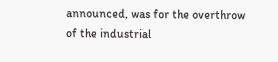announced, was for the overthrow of the industrial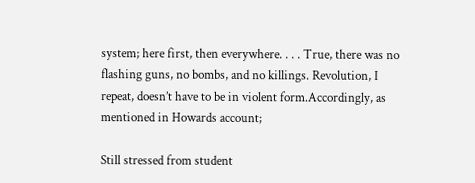system; here first, then everywhere. . . . True, there was no flashing guns, no bombs, and no killings. Revolution, I repeat, doesn’t have to be in violent form.Accordingly, as mentioned in Howards account;

Still stressed from student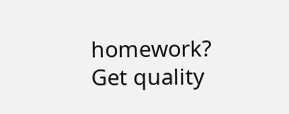homework?
Get quality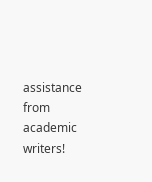assistance from academic writers!